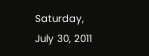Saturday, July 30, 2011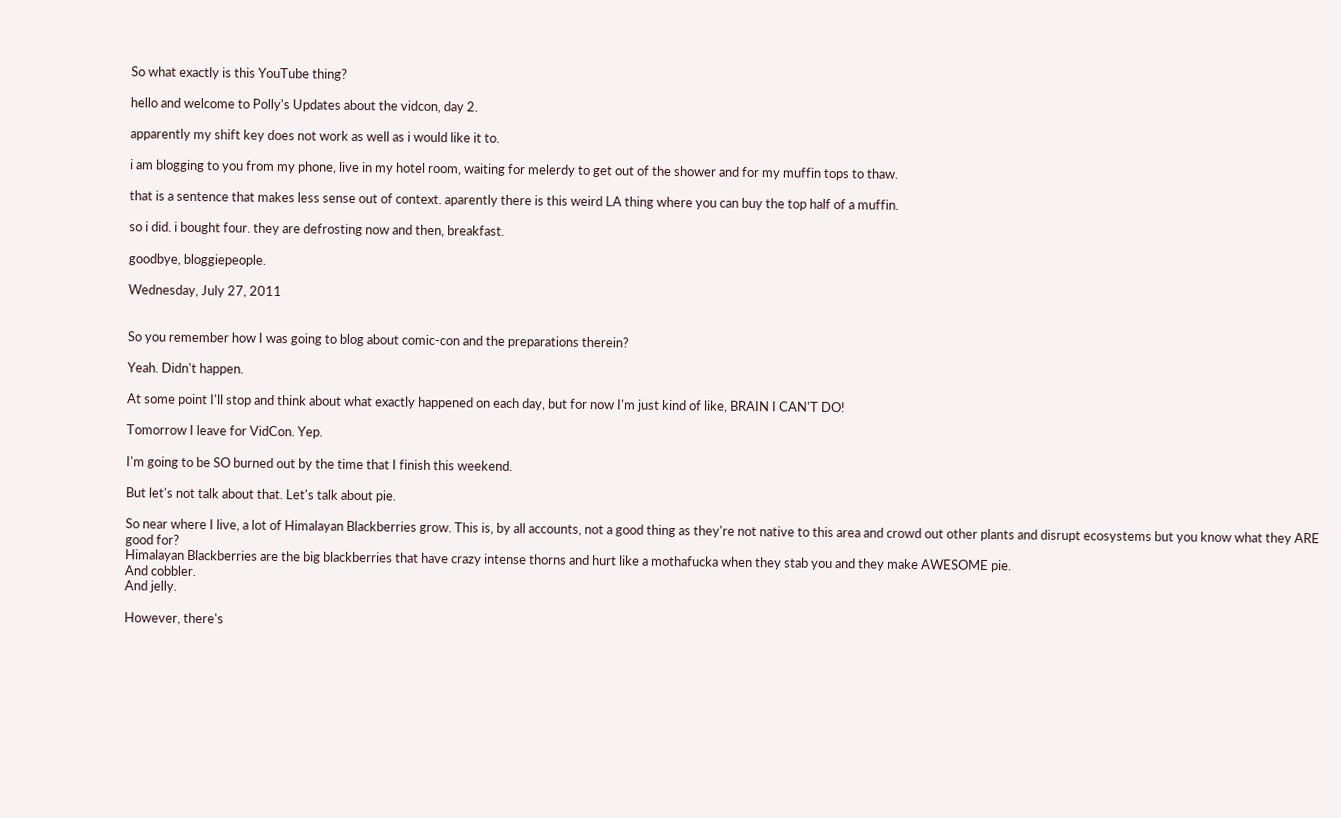So what exactly is this YouTube thing?

hello and welcome to Polly's Updates about the vidcon, day 2.

apparently my shift key does not work as well as i would like it to.

i am blogging to you from my phone, live in my hotel room, waiting for melerdy to get out of the shower and for my muffin tops to thaw.

that is a sentence that makes less sense out of context. aparently there is this weird LA thing where you can buy the top half of a muffin.

so i did. i bought four. they are defrosting now and then, breakfast.

goodbye, bloggiepeople.

Wednesday, July 27, 2011


So you remember how I was going to blog about comic-con and the preparations therein?

Yeah. Didn't happen.

At some point I'll stop and think about what exactly happened on each day, but for now I'm just kind of like, BRAIN I CAN'T DO!

Tomorrow I leave for VidCon. Yep.

I'm going to be SO burned out by the time that I finish this weekend.

But let's not talk about that. Let's talk about pie.

So near where I live, a lot of Himalayan Blackberries grow. This is, by all accounts, not a good thing as they're not native to this area and crowd out other plants and disrupt ecosystems but you know what they ARE good for?
Himalayan Blackberries are the big blackberries that have crazy intense thorns and hurt like a mothafucka when they stab you and they make AWESOME pie.
And cobbler.
And jelly.

However, there's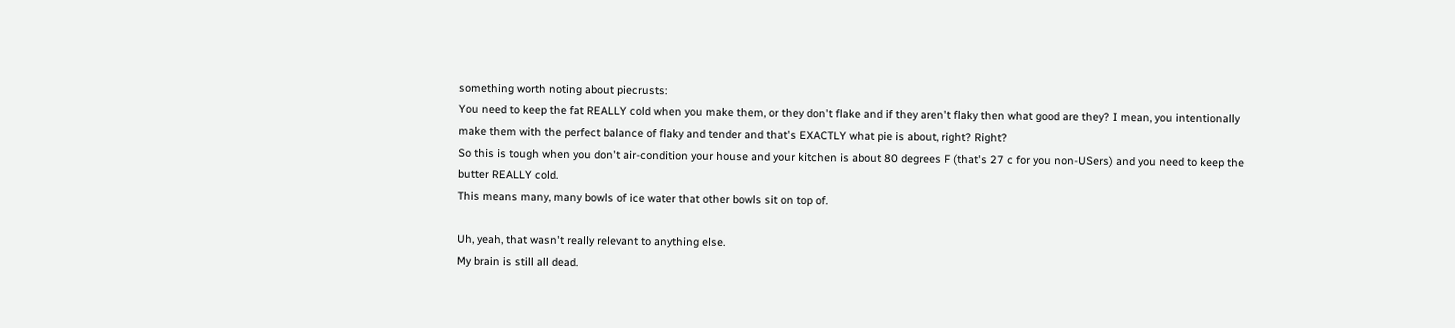something worth noting about piecrusts:
You need to keep the fat REALLY cold when you make them, or they don't flake and if they aren't flaky then what good are they? I mean, you intentionally make them with the perfect balance of flaky and tender and that's EXACTLY what pie is about, right? Right?
So this is tough when you don't air-condition your house and your kitchen is about 80 degrees F (that's 27 c for you non-USers) and you need to keep the butter REALLY cold.
This means many, many bowls of ice water that other bowls sit on top of.

Uh, yeah, that wasn't really relevant to anything else.
My brain is still all dead.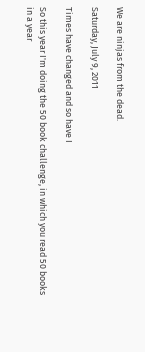We are ninjas from the dead.

Saturday, July 9, 2011

Times have changed and so have I

So this year I'm doing the 50 book challenge, in which you read 50 books in a year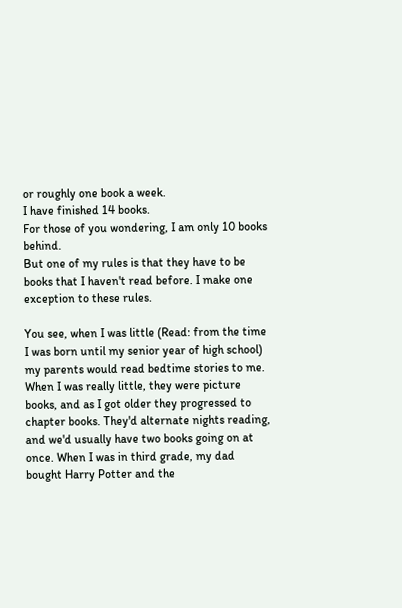or roughly one book a week.
I have finished 14 books.
For those of you wondering, I am only 10 books behind.
But one of my rules is that they have to be books that I haven't read before. I make one exception to these rules.

You see, when I was little (Read: from the time I was born until my senior year of high school) my parents would read bedtime stories to me. When I was really little, they were picture books, and as I got older they progressed to chapter books. They'd alternate nights reading, and we'd usually have two books going on at once. When I was in third grade, my dad bought Harry Potter and the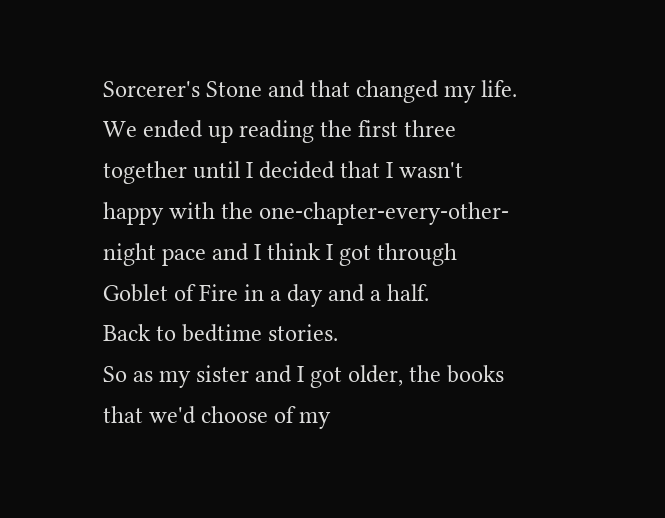Sorcerer's Stone and that changed my life. We ended up reading the first three together until I decided that I wasn't happy with the one-chapter-every-other-night pace and I think I got through Goblet of Fire in a day and a half.
Back to bedtime stories.
So as my sister and I got older, the books that we'd choose of my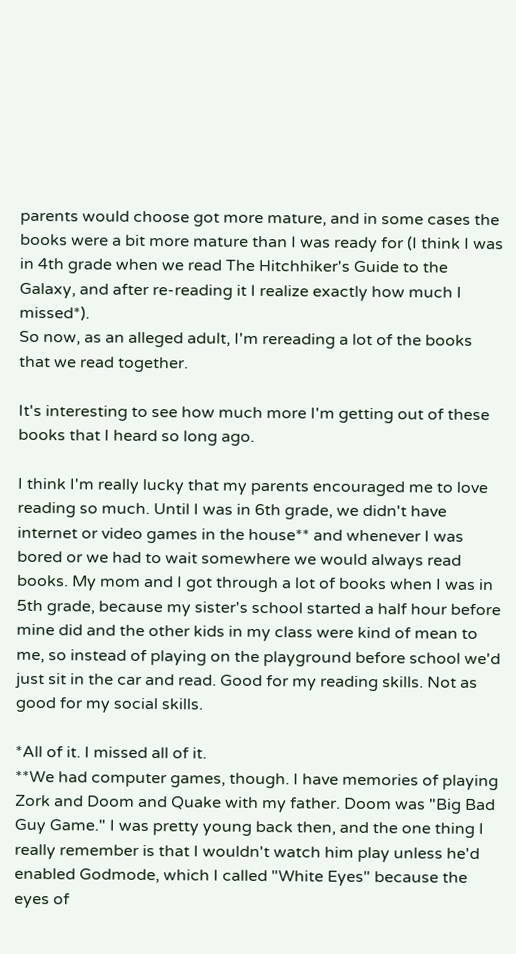parents would choose got more mature, and in some cases the books were a bit more mature than I was ready for (I think I was in 4th grade when we read The Hitchhiker's Guide to the Galaxy, and after re-reading it I realize exactly how much I missed*).
So now, as an alleged adult, I'm rereading a lot of the books that we read together.

It's interesting to see how much more I'm getting out of these books that I heard so long ago.

I think I'm really lucky that my parents encouraged me to love reading so much. Until I was in 6th grade, we didn't have internet or video games in the house** and whenever I was bored or we had to wait somewhere we would always read books. My mom and I got through a lot of books when I was in 5th grade, because my sister's school started a half hour before mine did and the other kids in my class were kind of mean to me, so instead of playing on the playground before school we'd just sit in the car and read. Good for my reading skills. Not as good for my social skills.

*All of it. I missed all of it.
**We had computer games, though. I have memories of playing Zork and Doom and Quake with my father. Doom was "Big Bad Guy Game." I was pretty young back then, and the one thing I really remember is that I wouldn't watch him play unless he'd enabled Godmode, which I called "White Eyes" because the eyes of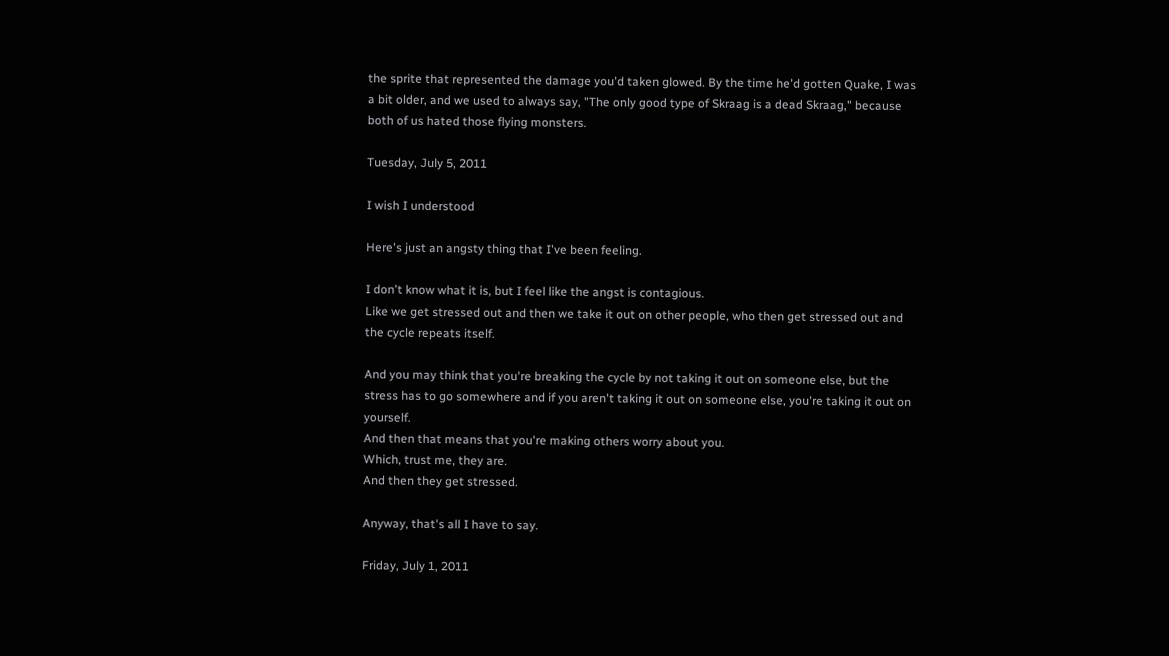the sprite that represented the damage you'd taken glowed. By the time he'd gotten Quake, I was a bit older, and we used to always say, "The only good type of Skraag is a dead Skraag," because both of us hated those flying monsters.

Tuesday, July 5, 2011

I wish I understood

Here's just an angsty thing that I've been feeling.

I don't know what it is, but I feel like the angst is contagious.
Like we get stressed out and then we take it out on other people, who then get stressed out and the cycle repeats itself.

And you may think that you're breaking the cycle by not taking it out on someone else, but the stress has to go somewhere and if you aren't taking it out on someone else, you're taking it out on yourself.
And then that means that you're making others worry about you.
Which, trust me, they are.
And then they get stressed.

Anyway, that's all I have to say.

Friday, July 1, 2011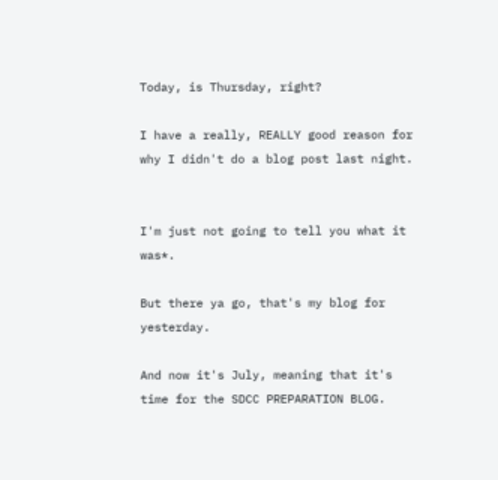Today, is Thursday, right?

I have a really, REALLY good reason for why I didn't do a blog post last night.


I'm just not going to tell you what it was*.

But there ya go, that's my blog for yesterday.

And now it's July, meaning that it's time for the SDCC PREPARATION BLOG.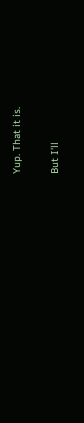Yup. That it is.

But I'll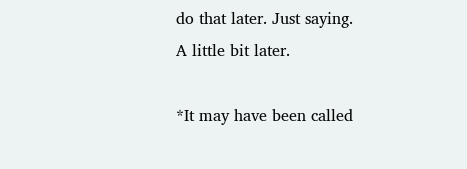do that later. Just saying. A little bit later.

*It may have been called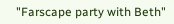"Farscape party with Beth"